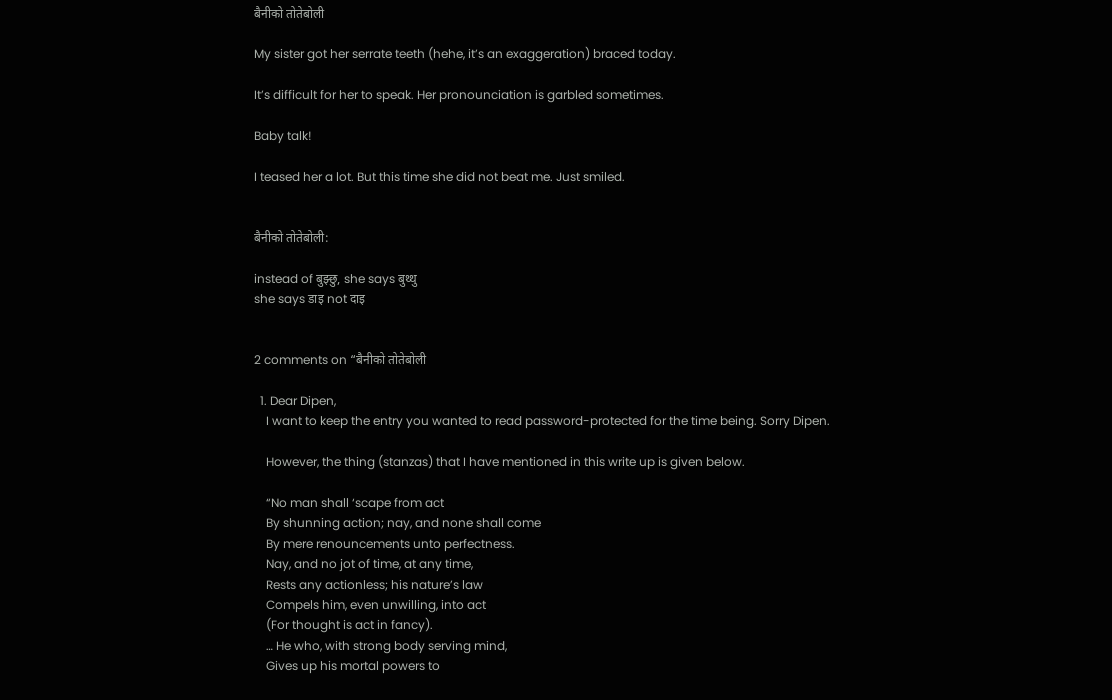बैनीको तोतेबोली

My sister got her serrate teeth (hehe, it’s an exaggeration) braced today.

It’s difficult for her to speak. Her pronounciation is garbled sometimes.

Baby talk!

I teased her a lot. But this time she did not beat me. Just smiled.


बैनीको तोतेबोली:

instead of बुझ्छु, she says बुथ्थु
she says डाइ not दाइ


2 comments on “बैनीको तोतेबोली

  1. Dear Dipen,
    I want to keep the entry you wanted to read password-protected for the time being. Sorry Dipen.

    However, the thing (stanzas) that I have mentioned in this write up is given below.

    “No man shall ‘scape from act
    By shunning action; nay, and none shall come
    By mere renouncements unto perfectness.
    Nay, and no jot of time, at any time,
    Rests any actionless; his nature’s law
    Compels him, even unwilling, into act
    (For thought is act in fancy).
    … He who, with strong body serving mind,
    Gives up his mortal powers to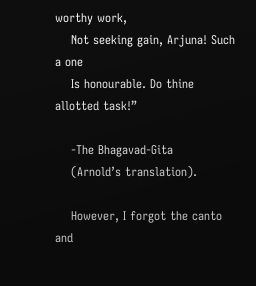worthy work,
    Not seeking gain, Arjuna! Such a one
    Is honourable. Do thine allotted task!”

    -The Bhagavad-Gita
    (Arnold’s translation).

    However, I forgot the canto and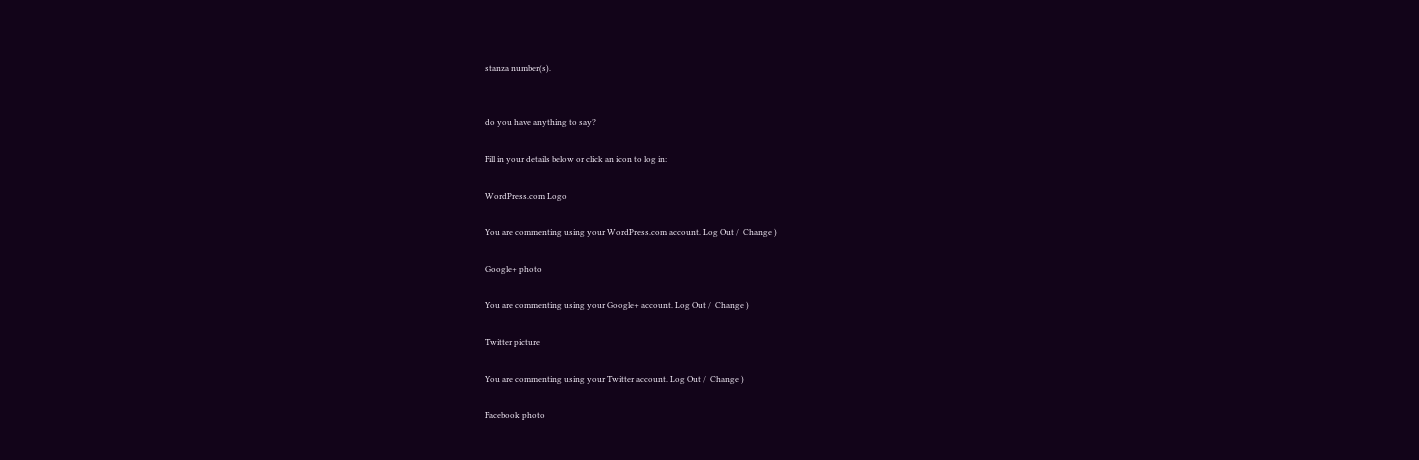stanza number(s).


do you have anything to say?

Fill in your details below or click an icon to log in:

WordPress.com Logo

You are commenting using your WordPress.com account. Log Out /  Change )

Google+ photo

You are commenting using your Google+ account. Log Out /  Change )

Twitter picture

You are commenting using your Twitter account. Log Out /  Change )

Facebook photo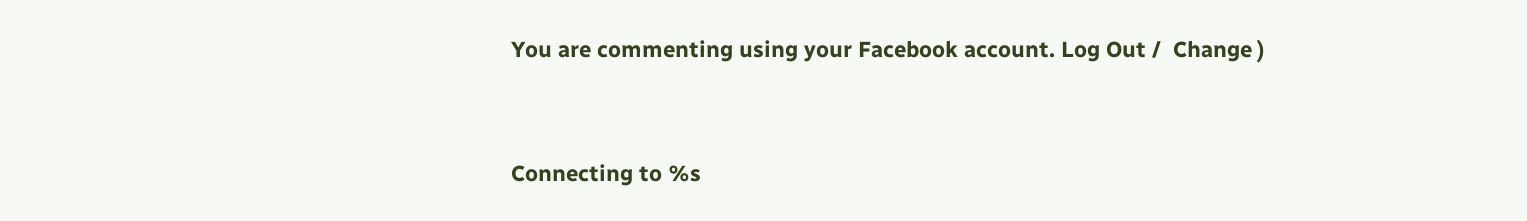You are commenting using your Facebook account. Log Out /  Change )


Connecting to %s